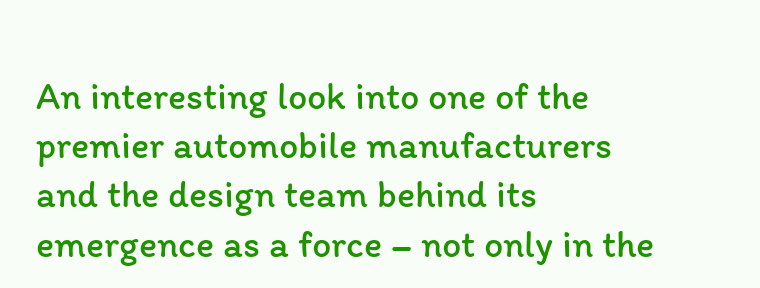An interesting look into one of the premier automobile manufacturers and the design team behind its emergence as a force – not only in the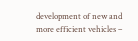development of new and more efficient vehicles –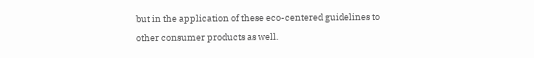but in the application of these eco-centered guidelines to other consumer products as well.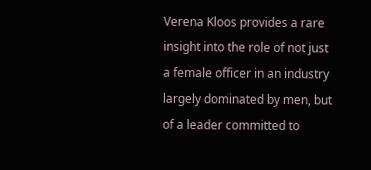Verena Kloos provides a rare insight into the role of not just a female officer in an industry largely dominated by men, but of a leader committed to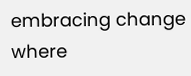embracing change where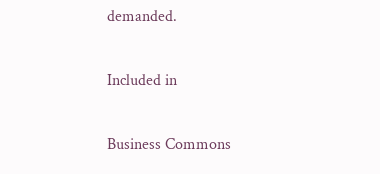demanded.

Included in

Business Commons